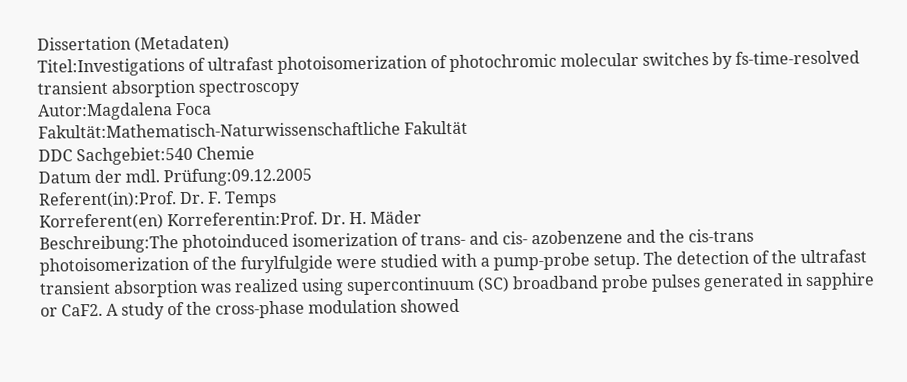Dissertation (Metadaten)
Titel:Investigations of ultrafast photoisomerization of photochromic molecular switches by fs-time-resolved transient absorption spectroscopy
Autor:Magdalena Foca
Fakultät:Mathematisch-Naturwissenschaftliche Fakultät
DDC Sachgebiet:540 Chemie
Datum der mdl. Prüfung:09.12.2005
Referent(in):Prof. Dr. F. Temps
Korreferent(en) Korreferentin:Prof. Dr. H. Mäder
Beschreibung:The photoinduced isomerization of trans- and cis- azobenzene and the cis-trans photoisomerization of the furylfulgide were studied with a pump-probe setup. The detection of the ultrafast transient absorption was realized using supercontinuum (SC) broadband probe pulses generated in sapphire or CaF2. A study of the cross-phase modulation showed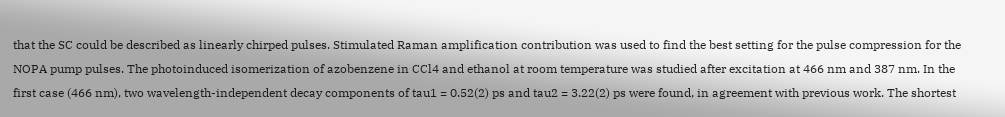that the SC could be described as linearly chirped pulses. Stimulated Raman amplification contribution was used to find the best setting for the pulse compression for the NOPA pump pulses. The photoinduced isomerization of azobenzene in CCl4 and ethanol at room temperature was studied after excitation at 466 nm and 387 nm. In the first case (466 nm), two wavelength-independent decay components of tau1 = 0.52(2) ps and tau2 = 3.22(2) ps were found, in agreement with previous work. The shortest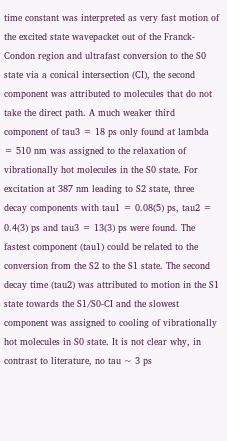time constant was interpreted as very fast motion of the excited state wavepacket out of the Franck-Condon region and ultrafast conversion to the S0 state via a conical intersection (CI), the second component was attributed to molecules that do not take the direct path. A much weaker third component of tau3 = 18 ps only found at lambda = 510 nm was assigned to the relaxation of vibrationally hot molecules in the S0 state. For excitation at 387 nm leading to S2 state, three decay components with tau1 = 0.08(5) ps, tau2 = 0.4(3) ps and tau3 = 13(3) ps were found. The fastest component (tau1) could be related to the conversion from the S2 to the S1 state. The second decay time (tau2) was attributed to motion in the S1 state towards the S1/S0-CI and the slowest component was assigned to cooling of vibrationally hot molecules in S0 state. It is not clear why, in contrast to literature, no tau ~ 3 ps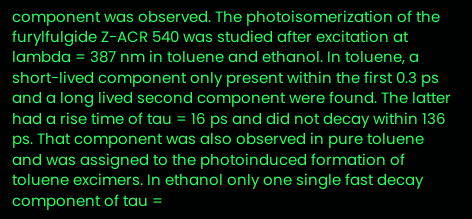component was observed. The photoisomerization of the furylfulgide Z-ACR 540 was studied after excitation at lambda = 387 nm in toluene and ethanol. In toluene, a short-lived component only present within the first 0.3 ps and a long lived second component were found. The latter had a rise time of tau = 16 ps and did not decay within 136 ps. That component was also observed in pure toluene and was assigned to the photoinduced formation of toluene excimers. In ethanol only one single fast decay component of tau =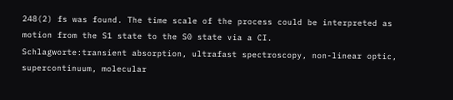248(2) fs was found. The time scale of the process could be interpreted as motion from the S1 state to the S0 state via a CI.
Schlagworte:transient absorption, ultrafast spectroscopy, non-linear optic, supercontinuum, molecular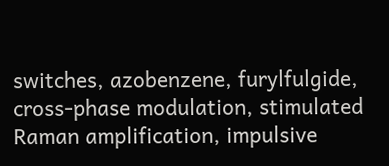switches, azobenzene, furylfulgide, cross-phase modulation, stimulated Raman amplification, impulsive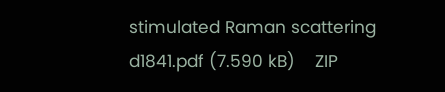stimulated Raman scattering
d1841.pdf (7.590 kB)    ZIP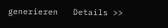generieren   Details >>